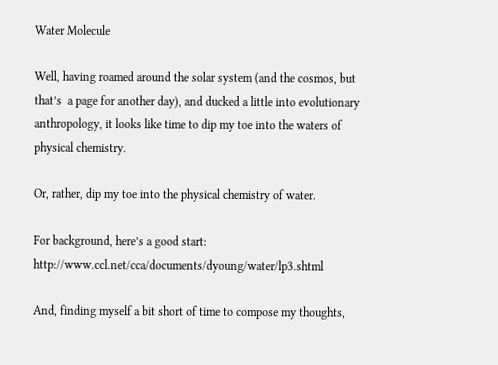Water Molecule

Well, having roamed around the solar system (and the cosmos, but that’s  a page for another day), and ducked a little into evolutionary anthropology, it looks like time to dip my toe into the waters of physical chemistry.

Or, rather, dip my toe into the physical chemistry of water.

For background, here’s a good start: http://www.ccl.net/cca/documents/dyoung/water/lp3.shtml

And, finding myself a bit short of time to compose my thoughts,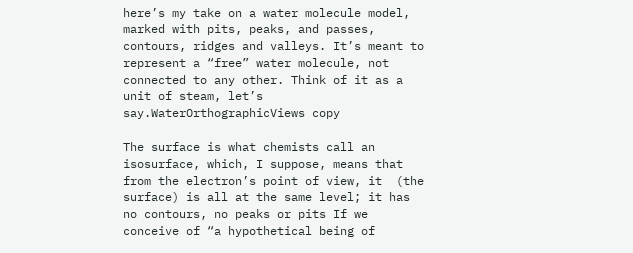here’s my take on a water molecule model, marked with pits, peaks, and passes, contours, ridges and valleys. It’s meant to represent a “free” water molecule, not connected to any other. Think of it as a unit of steam, let’s say.WaterOrthographicViews copy

The surface is what chemists call an isosurface, which, I suppose, means that from the electron’s point of view, it  (the surface) is all at the same level; it has no contours, no peaks or pits If we conceive of “a hypothetical being of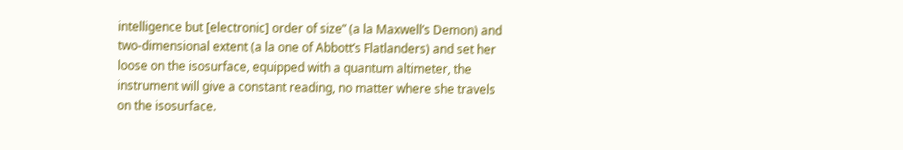intelligence but [electronic] order of size” (a la Maxwell’s Demon) and two-dimensional extent (a la one of Abbott’s Flatlanders) and set her loose on the isosurface, equipped with a quantum altimeter, the instrument will give a constant reading, no matter where she travels on the isosurface.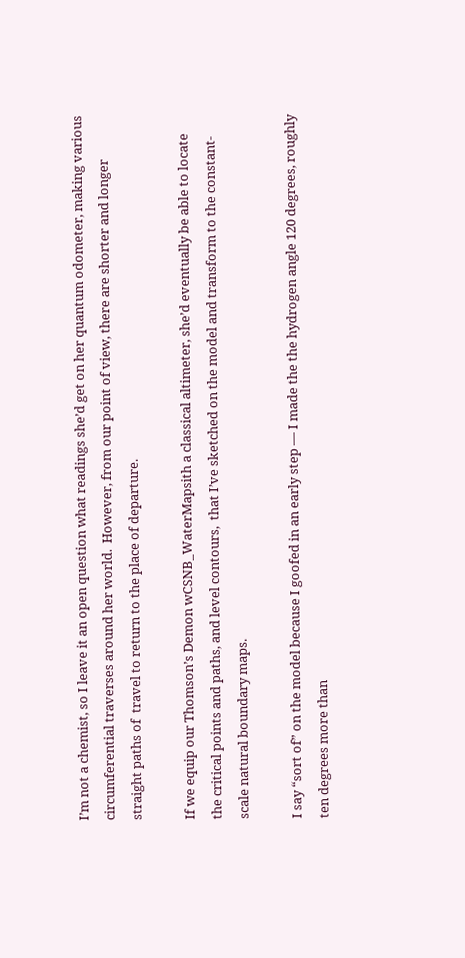I’m not a chemist, so I leave it an open question what readings she’d get on her quantum odometer, making various circumferential traverses around her world.  However, from our point of view, there are shorter and longer straight paths of  travel to return to the place of departure.

If we equip our Thomson’s Demon wCSNB_WaterMapsith a classical altimeter, she’d eventually be able to locate the critical points and paths, and level contours,  that I’ve sketched on the model and transform to the constant-scale natural boundary maps.

I say “sort of” on the model because I goofed in an early step — I made the the hydrogen angle 120 degrees, roughly ten degrees more than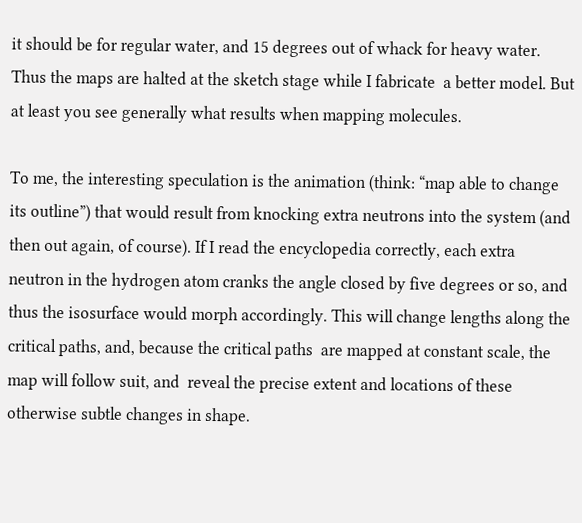it should be for regular water, and 15 degrees out of whack for heavy water.  Thus the maps are halted at the sketch stage while I fabricate  a better model. But at least you see generally what results when mapping molecules.

To me, the interesting speculation is the animation (think: “map able to change its outline”) that would result from knocking extra neutrons into the system (and then out again, of course). If I read the encyclopedia correctly, each extra neutron in the hydrogen atom cranks the angle closed by five degrees or so, and thus the isosurface would morph accordingly. This will change lengths along the critical paths, and, because the critical paths  are mapped at constant scale, the map will follow suit, and  reveal the precise extent and locations of these otherwise subtle changes in shape.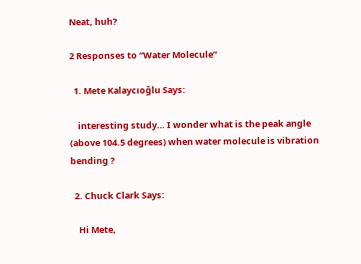Neat, huh?

2 Responses to “Water Molecule”

  1. Mete Kalaycıoğlu Says:

    interesting study… I wonder what is the peak angle (above 104.5 degrees) when water molecule is vibration bending ?

  2. Chuck Clark Says:

    Hi Mete,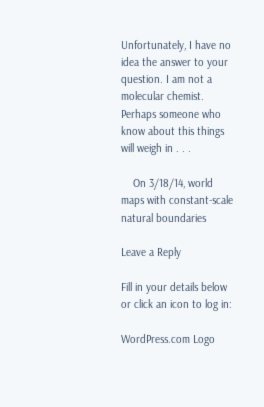Unfortunately, I have no idea the answer to your question. I am not a molecular chemist. Perhaps someone who know about this things will weigh in . . .

    On 3/18/14, world maps with constant-scale natural boundaries

Leave a Reply

Fill in your details below or click an icon to log in:

WordPress.com Logo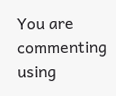You are commenting using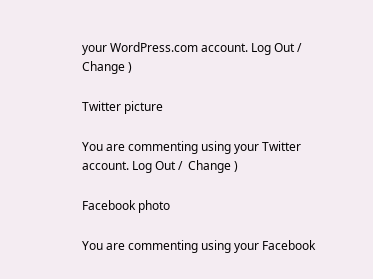your WordPress.com account. Log Out /  Change )

Twitter picture

You are commenting using your Twitter account. Log Out /  Change )

Facebook photo

You are commenting using your Facebook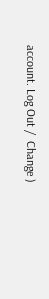account. Log Out /  Change )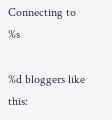Connecting to %s

%d bloggers like this: